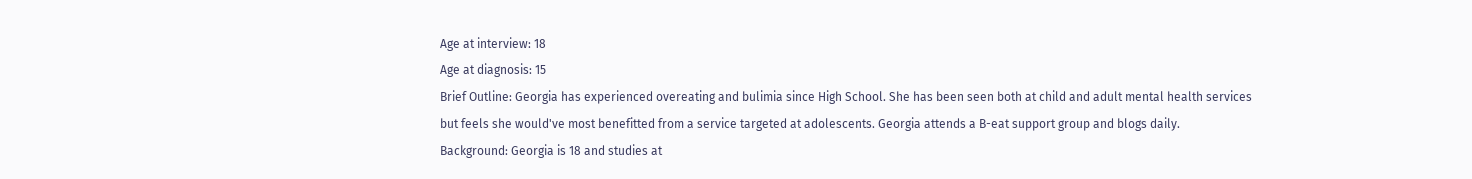Age at interview: 18
Age at diagnosis: 15
Brief Outline: Georgia has experienced overeating and bulimia since High School. She has been seen both at child and adult mental health services but feels she would've most benefitted from a service targeted at adolescents. Georgia attends a B-eat support group and blogs daily.
Background: Georgia is 18 and studies at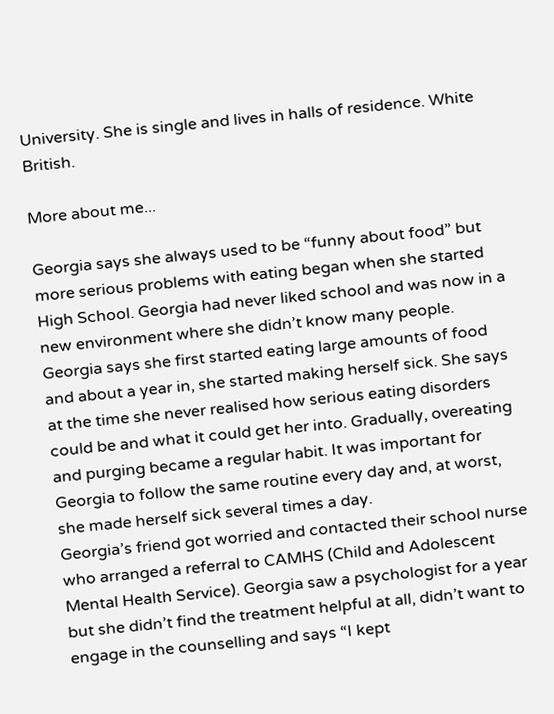University. She is single and lives in halls of residence. White British.

More about me...

Georgia says she always used to be “funny about food” but more serious problems with eating began when she started High School. Georgia had never liked school and was now in a new environment where she didn’t know many people. Georgia says she first started eating large amounts of food and about a year in, she started making herself sick. She says at the time she never realised how serious eating disorders could be and what it could get her into. Gradually, overeating and purging became a regular habit. It was important for Georgia to follow the same routine every day and, at worst, she made herself sick several times a day.
Georgia’s friend got worried and contacted their school nurse who arranged a referral to CAMHS (Child and Adolescent Mental Health Service). Georgia saw a psychologist for a year but she didn’t find the treatment helpful at all, didn’t want to engage in the counselling and says “I kept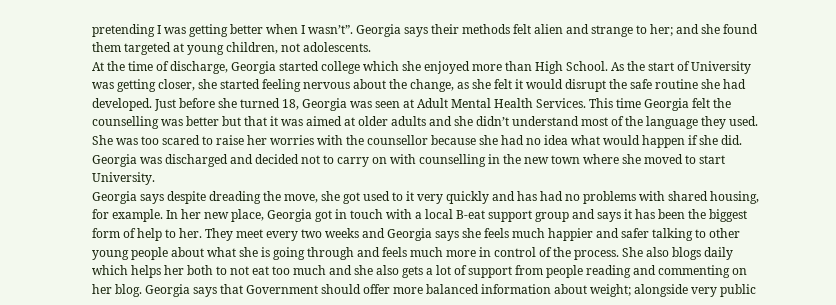pretending I was getting better when I wasn’t”. Georgia says their methods felt alien and strange to her; and she found them targeted at young children, not adolescents.
At the time of discharge, Georgia started college which she enjoyed more than High School. As the start of University was getting closer, she started feeling nervous about the change, as she felt it would disrupt the safe routine she had developed. Just before she turned 18, Georgia was seen at Adult Mental Health Services. This time Georgia felt the counselling was better but that it was aimed at older adults and she didn’t understand most of the language they used. She was too scared to raise her worries with the counsellor because she had no idea what would happen if she did. Georgia was discharged and decided not to carry on with counselling in the new town where she moved to start University.
Georgia says despite dreading the move, she got used to it very quickly and has had no problems with shared housing, for example. In her new place, Georgia got in touch with a local B-eat support group and says it has been the biggest form of help to her. They meet every two weeks and Georgia says she feels much happier and safer talking to other young people about what she is going through and feels much more in control of the process. She also blogs daily which helps her both to not eat too much and she also gets a lot of support from people reading and commenting on her blog. Georgia says that Government should offer more balanced information about weight; alongside very public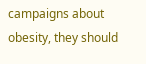campaigns about obesity, they should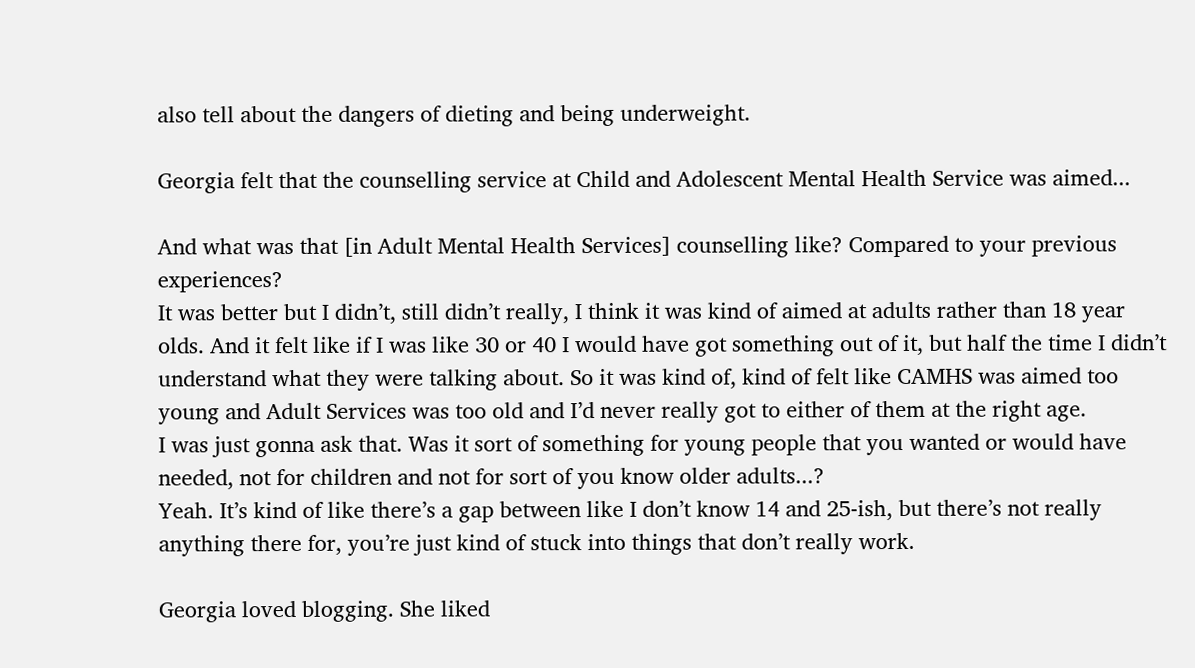also tell about the dangers of dieting and being underweight.

Georgia felt that the counselling service at Child and Adolescent Mental Health Service was aimed...

And what was that [in Adult Mental Health Services] counselling like? Compared to your previous experiences?
It was better but I didn’t, still didn’t really, I think it was kind of aimed at adults rather than 18 year olds. And it felt like if I was like 30 or 40 I would have got something out of it, but half the time I didn’t understand what they were talking about. So it was kind of, kind of felt like CAMHS was aimed too young and Adult Services was too old and I’d never really got to either of them at the right age.
I was just gonna ask that. Was it sort of something for young people that you wanted or would have needed, not for children and not for sort of you know older adults...?
Yeah. It’s kind of like there’s a gap between like I don’t know 14 and 25-ish, but there’s not really anything there for, you’re just kind of stuck into things that don’t really work.

Georgia loved blogging. She liked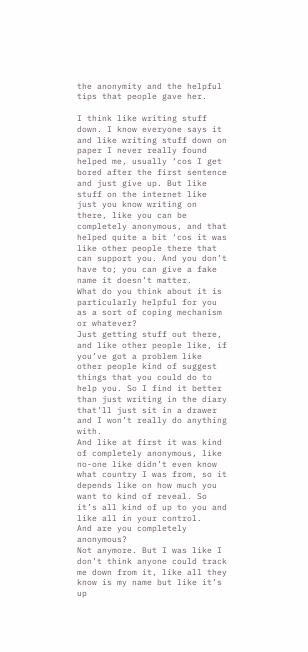the anonymity and the helpful tips that people gave her.

I think like writing stuff down. I know everyone says it and like writing stuff down on paper I never really found helped me, usually ‘cos I get bored after the first sentence and just give up. But like stuff on the internet like just you know writing on there, like you can be completely anonymous, and that helped quite a bit ‘cos it was like other people there that can support you. And you don’t have to; you can give a fake name it doesn’t matter.
What do you think about it is particularly helpful for you as a sort of coping mechanism or whatever?
Just getting stuff out there, and like other people like, if you’ve got a problem like other people kind of suggest things that you could do to help you. So I find it better than just writing in the diary that’ll just sit in a drawer and I won’t really do anything with.
And like at first it was kind of completely anonymous, like no-one like didn’t even know what country I was from, so it depends like on how much you want to kind of reveal. So it’s all kind of up to you and like all in your control.
And are you completely anonymous?
Not anymore. But I was like I don’t think anyone could track me down from it, like all they know is my name but like it’s up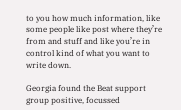to you how much information, like some people like post where they’re from and stuff and like you’re in control kind of what you want to write down.

Georgia found the Beat support group positive, focussed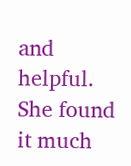and helpful. She found it much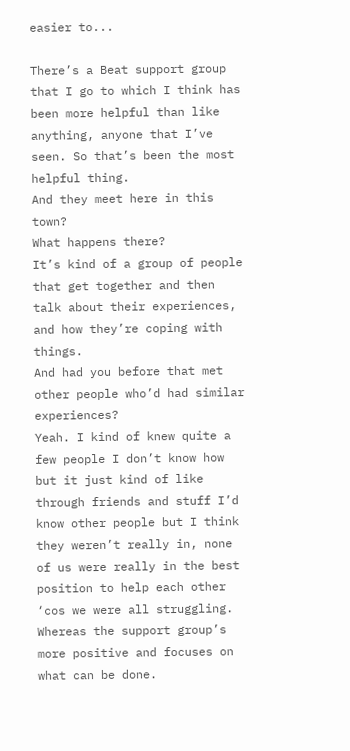easier to...

There’s a Beat support group that I go to which I think has been more helpful than like anything, anyone that I’ve seen. So that’s been the most helpful thing.
And they meet here in this town?
What happens there?
It’s kind of a group of people that get together and then talk about their experiences, and how they’re coping with things.
And had you before that met other people who’d had similar experiences?
Yeah. I kind of knew quite a few people I don’t know how but it just kind of like through friends and stuff I’d know other people but I think they weren’t really in, none of us were really in the best position to help each other ‘cos we were all struggling. Whereas the support group’s more positive and focuses on what can be done.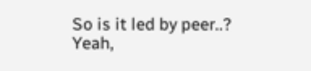So is it led by peer..?
Yeah,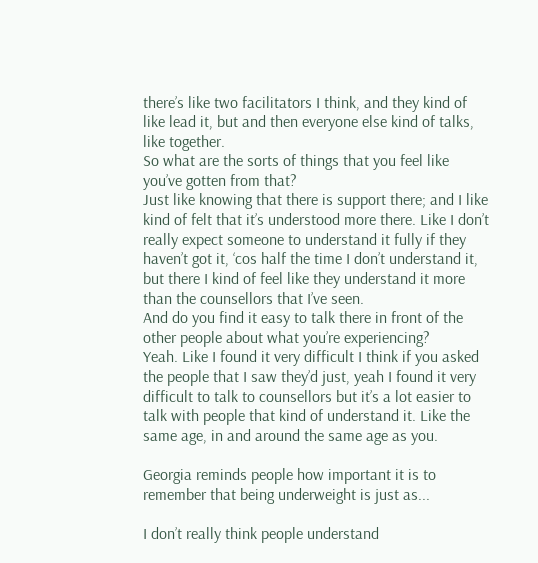there’s like two facilitators I think, and they kind of like lead it, but and then everyone else kind of talks, like together.
So what are the sorts of things that you feel like you’ve gotten from that?
Just like knowing that there is support there; and I like kind of felt that it’s understood more there. Like I don’t really expect someone to understand it fully if they haven’t got it, ‘cos half the time I don’t understand it, but there I kind of feel like they understand it more than the counsellors that I’ve seen.
And do you find it easy to talk there in front of the other people about what you’re experiencing?
Yeah. Like I found it very difficult I think if you asked the people that I saw they’d just, yeah I found it very difficult to talk to counsellors but it’s a lot easier to talk with people that kind of understand it. Like the same age, in and around the same age as you.

Georgia reminds people how important it is to remember that being underweight is just as...

I don’t really think people understand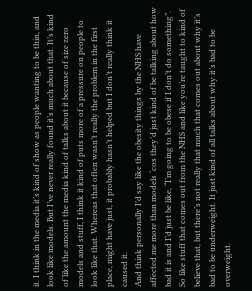it. I think in the media it’s kind of show as people wanting to be thin, and look like models. But I’ve never really found it’s much about that. It’s kind of like the amount the media kind of talks about it because of size zero models and stuff, I think it kind of puts more of a pressure on people to look like that. Whereas that often wasn’t really the problem in the first place, might have just, it probably hasn’t helped but I don’t really think it caused it.
And think personally I’d say like the obesity things by the NHS have affected me more than models ‘cos they’d just kind of be talking about how bad it is and I’d just be like, “I’m going to be obese if I don’t do something”. So like stuff that comes out from the NHS and like you’re taught to kind of believe that, but there’s not really that much that comes out about why it’s bad to be underweight. It just kind of all talks about why it’s bad to be overweight.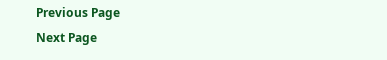Previous Page
Next Page